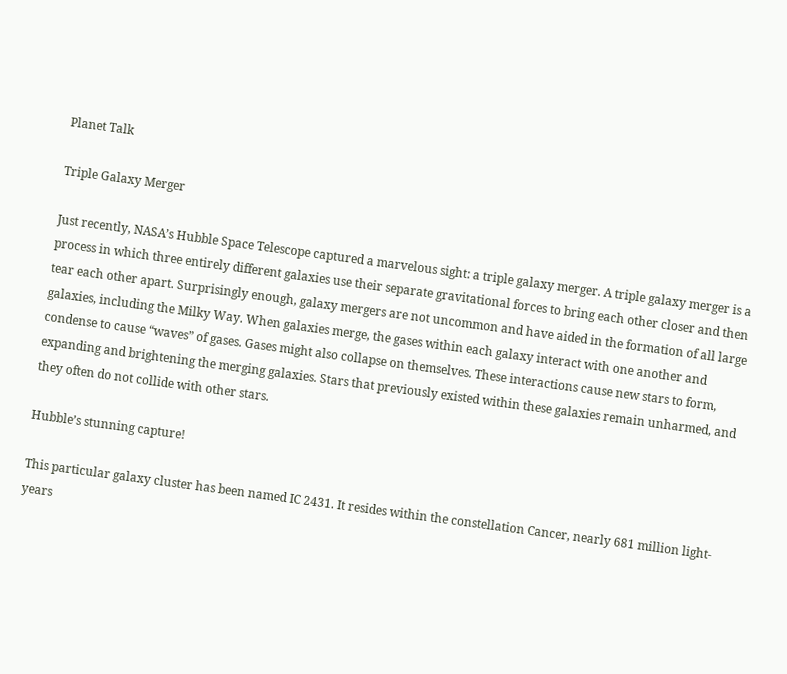Planet Talk

Triple Galaxy Merger

Just recently, NASA’s Hubble Space Telescope captured a marvelous sight: a triple galaxy merger. A triple galaxy merger is a process in which three entirely different galaxies use their separate gravitational forces to bring each other closer and then tear each other apart. Surprisingly enough, galaxy mergers are not uncommon and have aided in the formation of all large galaxies, including the Milky Way. When galaxies merge, the gases within each galaxy interact with one another and condense to cause “waves” of gases. Gases might also collapse on themselves. These interactions cause new stars to form, expanding and brightening the merging galaxies. Stars that previously existed within these galaxies remain unharmed, and they often do not collide with other stars.

Hubble’s stunning capture!

This particular galaxy cluster has been named IC 2431. It resides within the constellation Cancer, nearly 681 million light-years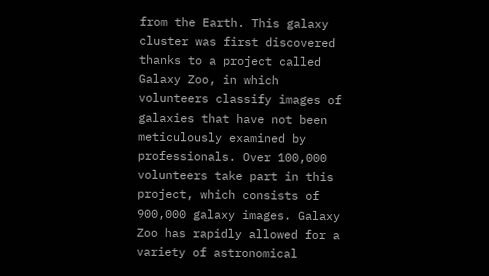from the Earth. This galaxy cluster was first discovered thanks to a project called Galaxy Zoo, in which volunteers classify images of galaxies that have not been meticulously examined by professionals. Over 100,000 volunteers take part in this project, which consists of 900,000 galaxy images. Galaxy Zoo has rapidly allowed for a variety of astronomical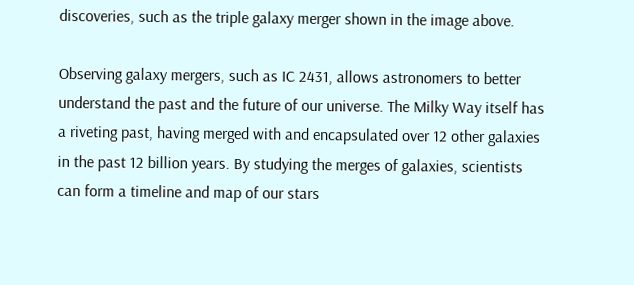discoveries, such as the triple galaxy merger shown in the image above.

Observing galaxy mergers, such as IC 2431, allows astronomers to better understand the past and the future of our universe. The Milky Way itself has a riveting past, having merged with and encapsulated over 12 other galaxies in the past 12 billion years. By studying the merges of galaxies, scientists can form a timeline and map of our stars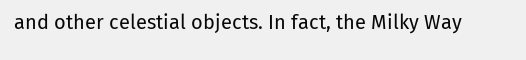and other celestial objects. In fact, the Milky Way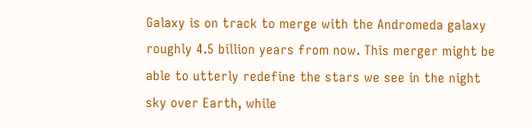Galaxy is on track to merge with the Andromeda galaxy roughly 4.5 billion years from now. This merger might be able to utterly redefine the stars we see in the night sky over Earth, while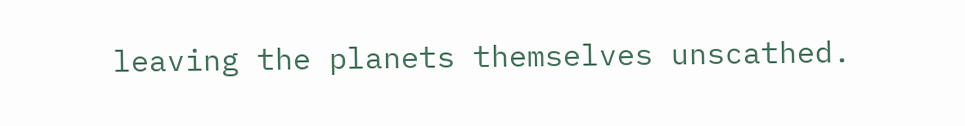leaving the planets themselves unscathed.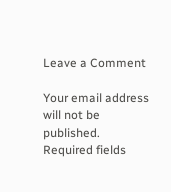Leave a Comment

Your email address will not be published. Required fields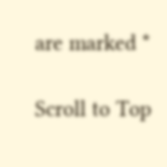are marked *

Scroll to Top